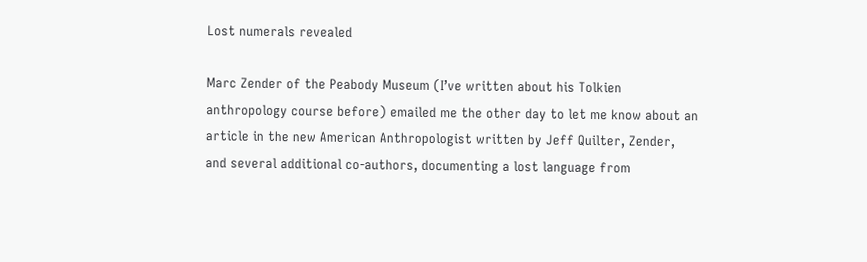Lost numerals revealed

Marc Zender of the Peabody Museum (I’ve written about his Tolkien anthropology course before) emailed me the other day to let me know about an article in the new American Anthropologist written by Jeff Quilter, Zender, and several additional co-authors, documenting a lost language from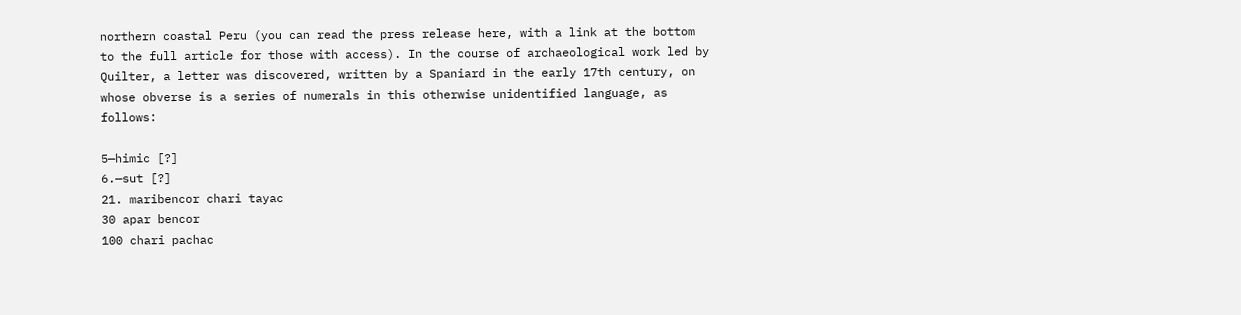northern coastal Peru (you can read the press release here, with a link at the bottom to the full article for those with access). In the course of archaeological work led by Quilter, a letter was discovered, written by a Spaniard in the early 17th century, on whose obverse is a series of numerals in this otherwise unidentified language, as follows:

5—himic [?]
6.—sut [?]
21. maribencor chari tayac
30 apar bencor
100 chari pachac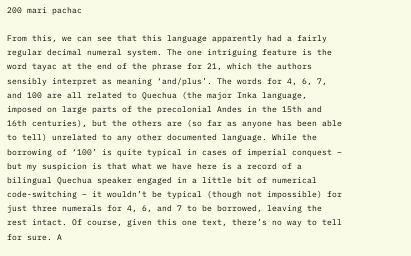200 mari pachac

From this, we can see that this language apparently had a fairly regular decimal numeral system. The one intriguing feature is the word tayac at the end of the phrase for 21, which the authors sensibly interpret as meaning ‘and/plus’. The words for 4, 6, 7, and 100 are all related to Quechua (the major Inka language, imposed on large parts of the precolonial Andes in the 15th and 16th centuries), but the others are (so far as anyone has been able to tell) unrelated to any other documented language. While the borrowing of ‘100’ is quite typical in cases of imperial conquest – but my suspicion is that what we have here is a record of a bilingual Quechua speaker engaged in a little bit of numerical code-switching – it wouldn’t be typical (though not impossible) for just three numerals for 4, 6, and 7 to be borrowed, leaving the rest intact. Of course, given this one text, there’s no way to tell for sure. A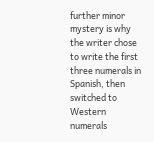further minor mystery is why the writer chose to write the first three numerals in Spanish, then switched to Western numerals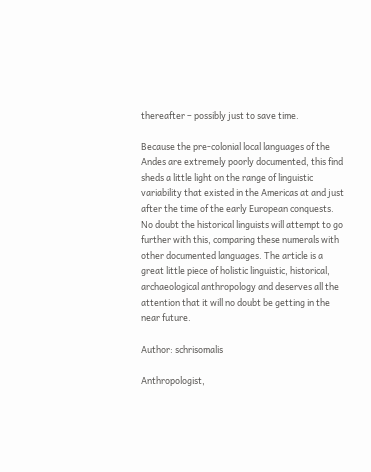thereafter – possibly just to save time.

Because the pre-colonial local languages of the Andes are extremely poorly documented, this find sheds a little light on the range of linguistic variability that existed in the Americas at and just after the time of the early European conquests. No doubt the historical linguists will attempt to go further with this, comparing these numerals with other documented languages. The article is a great little piece of holistic linguistic, historical, archaeological anthropology and deserves all the attention that it will no doubt be getting in the near future.

Author: schrisomalis

Anthropologist,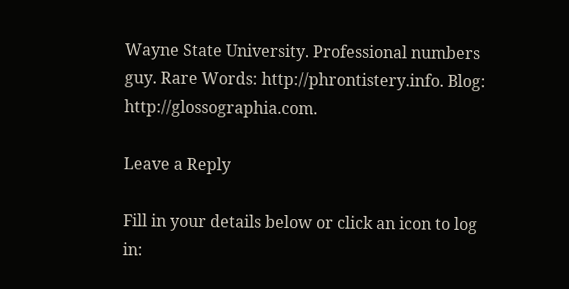Wayne State University. Professional numbers guy. Rare Words: http://phrontistery.info. Blog: http://glossographia.com.

Leave a Reply

Fill in your details below or click an icon to log in: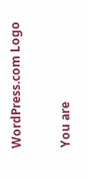WordPress.com Logo

You are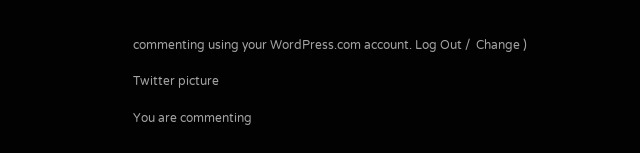commenting using your WordPress.com account. Log Out /  Change )

Twitter picture

You are commenting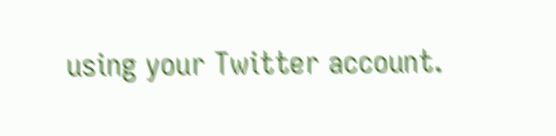using your Twitter account.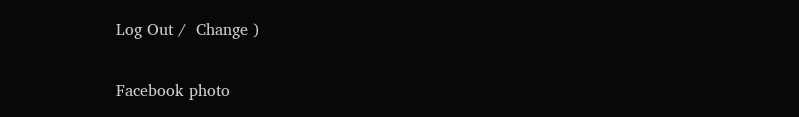Log Out /  Change )

Facebook photo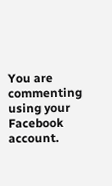You are commenting using your Facebook account.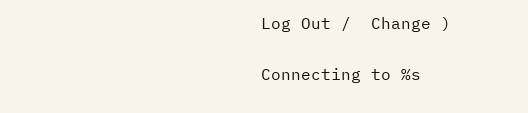Log Out /  Change )

Connecting to %s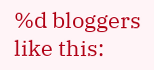%d bloggers like this: